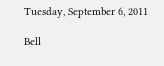Tuesday, September 6, 2011

Bell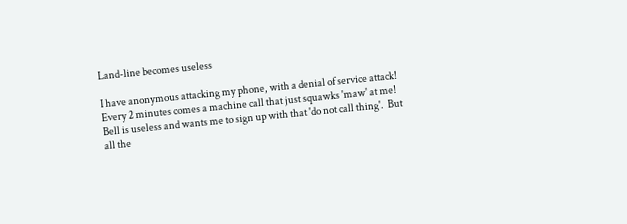Land-line becomes useless

I have anonymous attacking my phone, with a denial of service attack!  Every 2 minutes comes a machine call that just squawks 'maw' at me!  Bell is useless and wants me to sign up with that 'do not call thing'.  But all the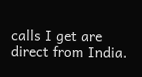calls I get are direct from India.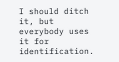I should ditch it, but everybody uses it for identification.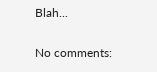Blah...

No comments: